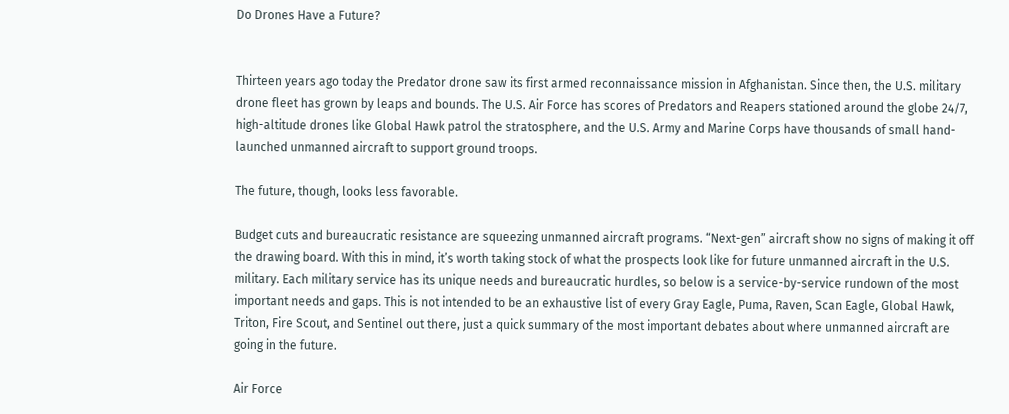Do Drones Have a Future?


Thirteen years ago today the Predator drone saw its first armed reconnaissance mission in Afghanistan. Since then, the U.S. military drone fleet has grown by leaps and bounds. The U.S. Air Force has scores of Predators and Reapers stationed around the globe 24/7, high-altitude drones like Global Hawk patrol the stratosphere, and the U.S. Army and Marine Corps have thousands of small hand-launched unmanned aircraft to support ground troops.

The future, though, looks less favorable.

Budget cuts and bureaucratic resistance are squeezing unmanned aircraft programs. “Next-gen” aircraft show no signs of making it off the drawing board. With this in mind, it’s worth taking stock of what the prospects look like for future unmanned aircraft in the U.S. military. Each military service has its unique needs and bureaucratic hurdles, so below is a service-by-service rundown of the most important needs and gaps. This is not intended to be an exhaustive list of every Gray Eagle, Puma, Raven, Scan Eagle, Global Hawk, Triton, Fire Scout, and Sentinel out there, just a quick summary of the most important debates about where unmanned aircraft are going in the future.

Air Force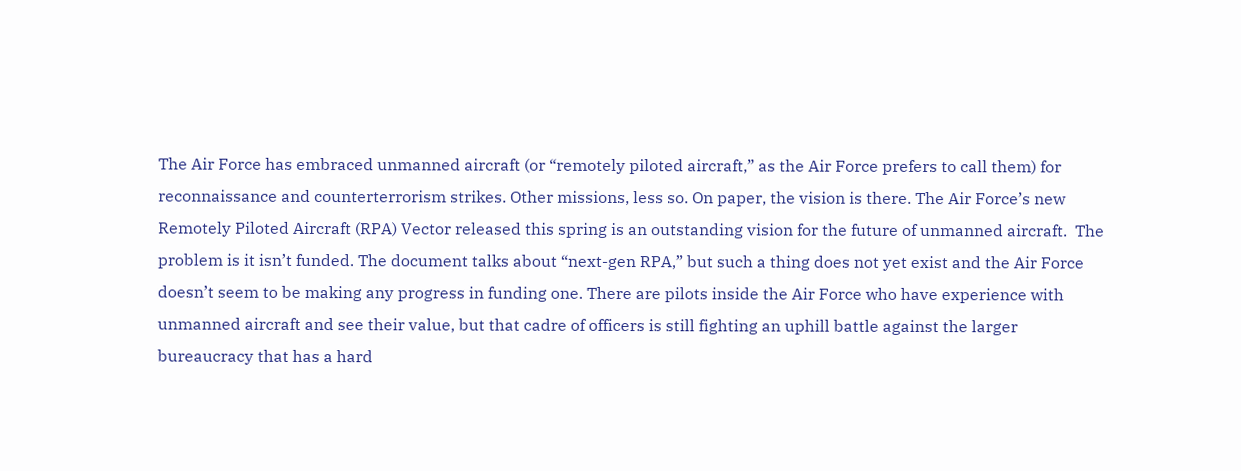The Air Force has embraced unmanned aircraft (or “remotely piloted aircraft,” as the Air Force prefers to call them) for reconnaissance and counterterrorism strikes. Other missions, less so. On paper, the vision is there. The Air Force’s new Remotely Piloted Aircraft (RPA) Vector released this spring is an outstanding vision for the future of unmanned aircraft.  The problem is it isn’t funded. The document talks about “next-gen RPA,” but such a thing does not yet exist and the Air Force doesn’t seem to be making any progress in funding one. There are pilots inside the Air Force who have experience with unmanned aircraft and see their value, but that cadre of officers is still fighting an uphill battle against the larger bureaucracy that has a hard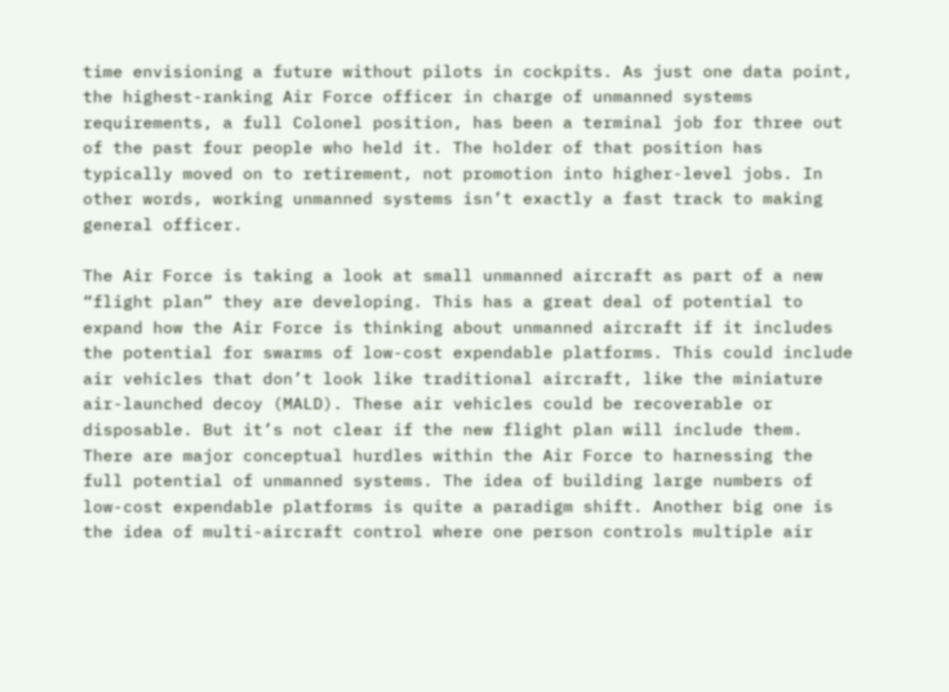time envisioning a future without pilots in cockpits. As just one data point, the highest-ranking Air Force officer in charge of unmanned systems requirements, a full Colonel position, has been a terminal job for three out of the past four people who held it. The holder of that position has typically moved on to retirement, not promotion into higher-level jobs. In other words, working unmanned systems isn’t exactly a fast track to making general officer.

The Air Force is taking a look at small unmanned aircraft as part of a new “flight plan” they are developing. This has a great deal of potential to expand how the Air Force is thinking about unmanned aircraft if it includes the potential for swarms of low-cost expendable platforms. This could include air vehicles that don’t look like traditional aircraft, like the miniature air-launched decoy (MALD). These air vehicles could be recoverable or disposable. But it’s not clear if the new flight plan will include them. There are major conceptual hurdles within the Air Force to harnessing the full potential of unmanned systems. The idea of building large numbers of low-cost expendable platforms is quite a paradigm shift. Another big one is the idea of multi-aircraft control where one person controls multiple air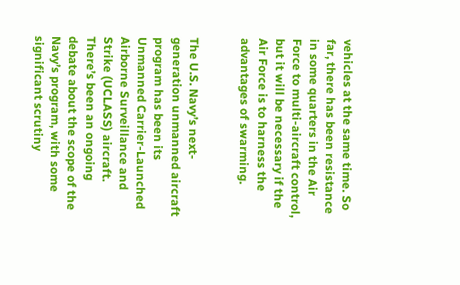vehicles at the same time. So far, there has been resistance in some quarters in the Air Force to multi-aircraft control, but it will be necessary if the Air Force is to harness the advantages of swarming.


The U.S. Navy’s next-generation unmanned aircraft program has been its Unmanned Carrier-Launched Airborne Surveillance and Strike (UCLASS) aircraft. There’s been an ongoing debate about the scope of the Navy’s program, with some significant scrutiny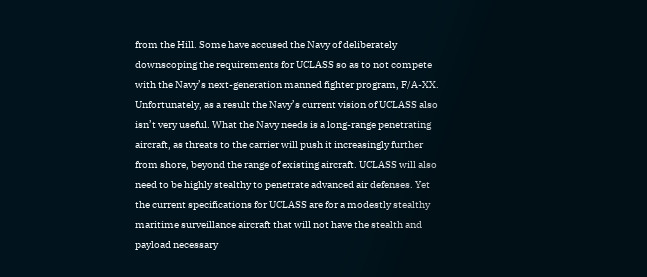from the Hill. Some have accused the Navy of deliberately downscoping the requirements for UCLASS so as to not compete with the Navy’s next-generation manned fighter program, F/A-XX.  Unfortunately, as a result the Navy’s current vision of UCLASS also isn’t very useful. What the Navy needs is a long-range penetrating aircraft, as threats to the carrier will push it increasingly further from shore, beyond the range of existing aircraft. UCLASS will also need to be highly stealthy to penetrate advanced air defenses. Yet the current specifications for UCLASS are for a modestly stealthy maritime surveillance aircraft that will not have the stealth and payload necessary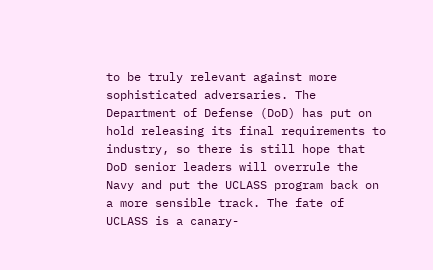to be truly relevant against more sophisticated adversaries. The Department of Defense (DoD) has put on hold releasing its final requirements to industry, so there is still hope that DoD senior leaders will overrule the Navy and put the UCLASS program back on a more sensible track. The fate of UCLASS is a canary-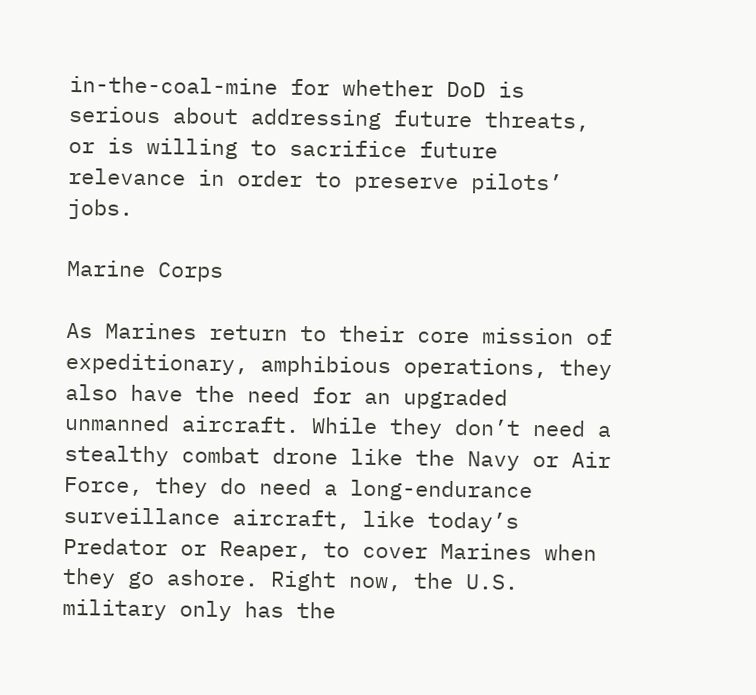in-the-coal-mine for whether DoD is serious about addressing future threats, or is willing to sacrifice future relevance in order to preserve pilots’ jobs.

Marine Corps

As Marines return to their core mission of expeditionary, amphibious operations, they also have the need for an upgraded unmanned aircraft. While they don’t need a stealthy combat drone like the Navy or Air Force, they do need a long-endurance surveillance aircraft, like today’s Predator or Reaper, to cover Marines when they go ashore. Right now, the U.S. military only has the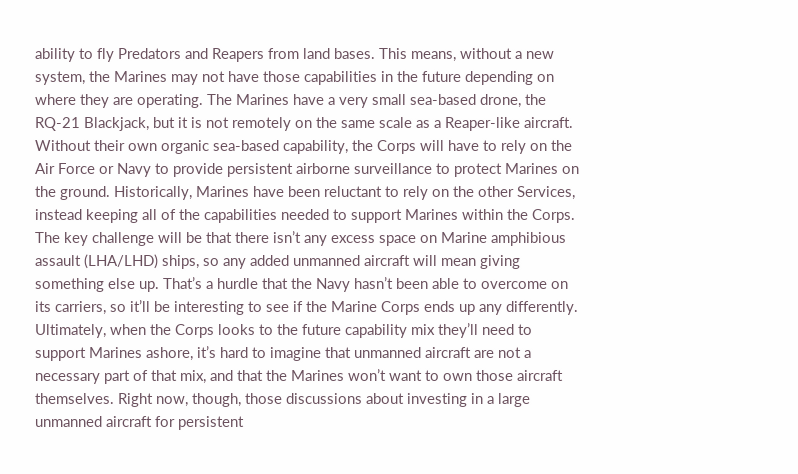ability to fly Predators and Reapers from land bases. This means, without a new system, the Marines may not have those capabilities in the future depending on where they are operating. The Marines have a very small sea-based drone, the RQ-21 Blackjack, but it is not remotely on the same scale as a Reaper-like aircraft. Without their own organic sea-based capability, the Corps will have to rely on the Air Force or Navy to provide persistent airborne surveillance to protect Marines on the ground. Historically, Marines have been reluctant to rely on the other Services, instead keeping all of the capabilities needed to support Marines within the Corps. The key challenge will be that there isn’t any excess space on Marine amphibious assault (LHA/LHD) ships, so any added unmanned aircraft will mean giving something else up. That’s a hurdle that the Navy hasn’t been able to overcome on its carriers, so it’ll be interesting to see if the Marine Corps ends up any differently. Ultimately, when the Corps looks to the future capability mix they’ll need to support Marines ashore, it’s hard to imagine that unmanned aircraft are not a necessary part of that mix, and that the Marines won’t want to own those aircraft themselves. Right now, though, those discussions about investing in a large unmanned aircraft for persistent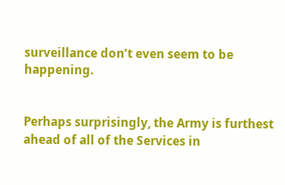surveillance don’t even seem to be happening.


Perhaps surprisingly, the Army is furthest ahead of all of the Services in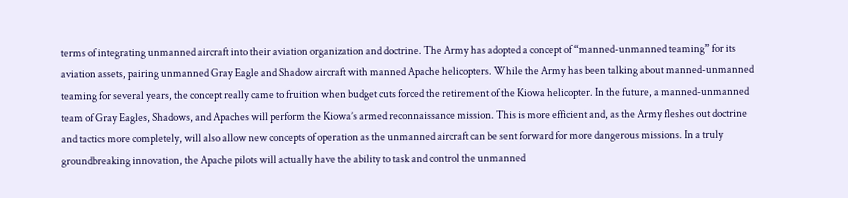terms of integrating unmanned aircraft into their aviation organization and doctrine. The Army has adopted a concept of “manned-unmanned teaming” for its aviation assets, pairing unmanned Gray Eagle and Shadow aircraft with manned Apache helicopters. While the Army has been talking about manned-unmanned teaming for several years, the concept really came to fruition when budget cuts forced the retirement of the Kiowa helicopter. In the future, a manned-unmanned team of Gray Eagles, Shadows, and Apaches will perform the Kiowa’s armed reconnaissance mission. This is more efficient and, as the Army fleshes out doctrine and tactics more completely, will also allow new concepts of operation as the unmanned aircraft can be sent forward for more dangerous missions. In a truly groundbreaking innovation, the Apache pilots will actually have the ability to task and control the unmanned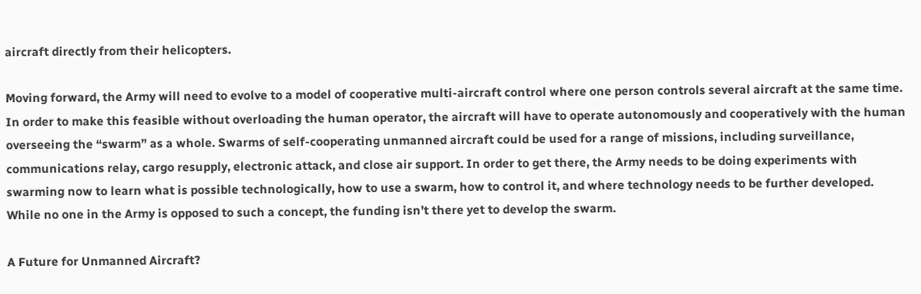aircraft directly from their helicopters.

Moving forward, the Army will need to evolve to a model of cooperative multi-aircraft control where one person controls several aircraft at the same time. In order to make this feasible without overloading the human operator, the aircraft will have to operate autonomously and cooperatively with the human overseeing the “swarm” as a whole. Swarms of self-cooperating unmanned aircraft could be used for a range of missions, including surveillance, communications relay, cargo resupply, electronic attack, and close air support. In order to get there, the Army needs to be doing experiments with swarming now to learn what is possible technologically, how to use a swarm, how to control it, and where technology needs to be further developed. While no one in the Army is opposed to such a concept, the funding isn’t there yet to develop the swarm.

A Future for Unmanned Aircraft?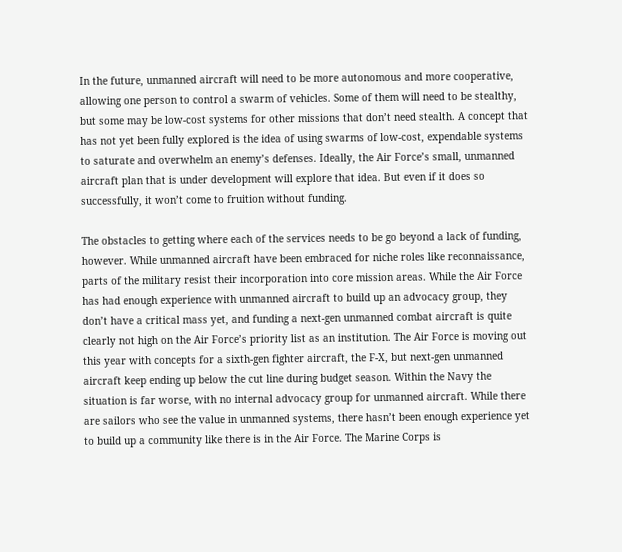In the future, unmanned aircraft will need to be more autonomous and more cooperative, allowing one person to control a swarm of vehicles. Some of them will need to be stealthy, but some may be low-cost systems for other missions that don’t need stealth. A concept that has not yet been fully explored is the idea of using swarms of low-cost, expendable systems to saturate and overwhelm an enemy’s defenses. Ideally, the Air Force’s small, unmanned aircraft plan that is under development will explore that idea. But even if it does so successfully, it won’t come to fruition without funding.

The obstacles to getting where each of the services needs to be go beyond a lack of funding, however. While unmanned aircraft have been embraced for niche roles like reconnaissance, parts of the military resist their incorporation into core mission areas. While the Air Force has had enough experience with unmanned aircraft to build up an advocacy group, they don’t have a critical mass yet, and funding a next-gen unmanned combat aircraft is quite clearly not high on the Air Force’s priority list as an institution. The Air Force is moving out this year with concepts for a sixth-gen fighter aircraft, the F-X, but next-gen unmanned aircraft keep ending up below the cut line during budget season. Within the Navy the situation is far worse, with no internal advocacy group for unmanned aircraft. While there are sailors who see the value in unmanned systems, there hasn’t been enough experience yet to build up a community like there is in the Air Force. The Marine Corps is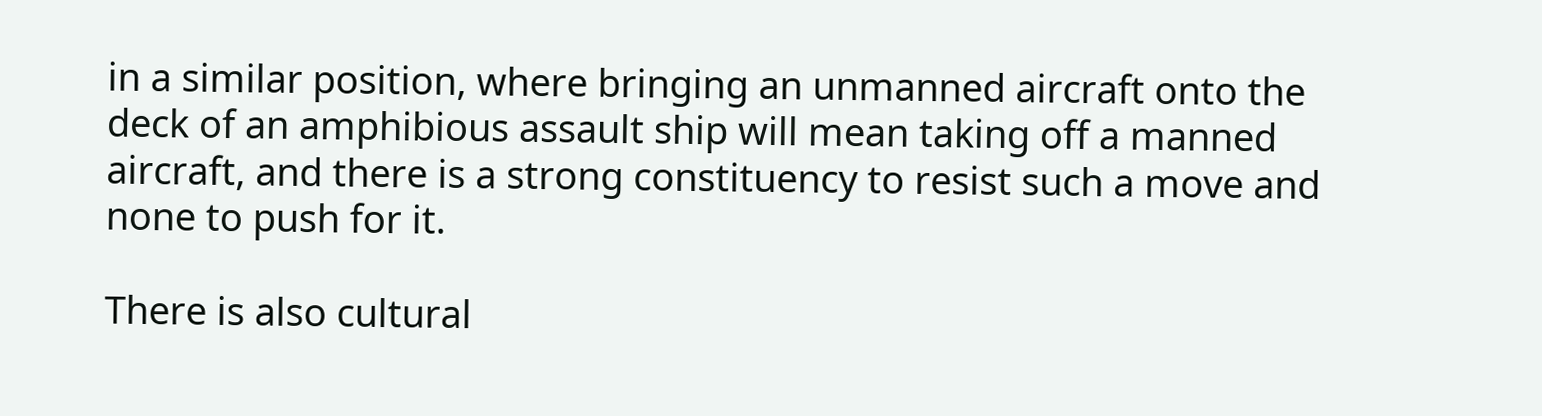in a similar position, where bringing an unmanned aircraft onto the deck of an amphibious assault ship will mean taking off a manned aircraft, and there is a strong constituency to resist such a move and none to push for it.

There is also cultural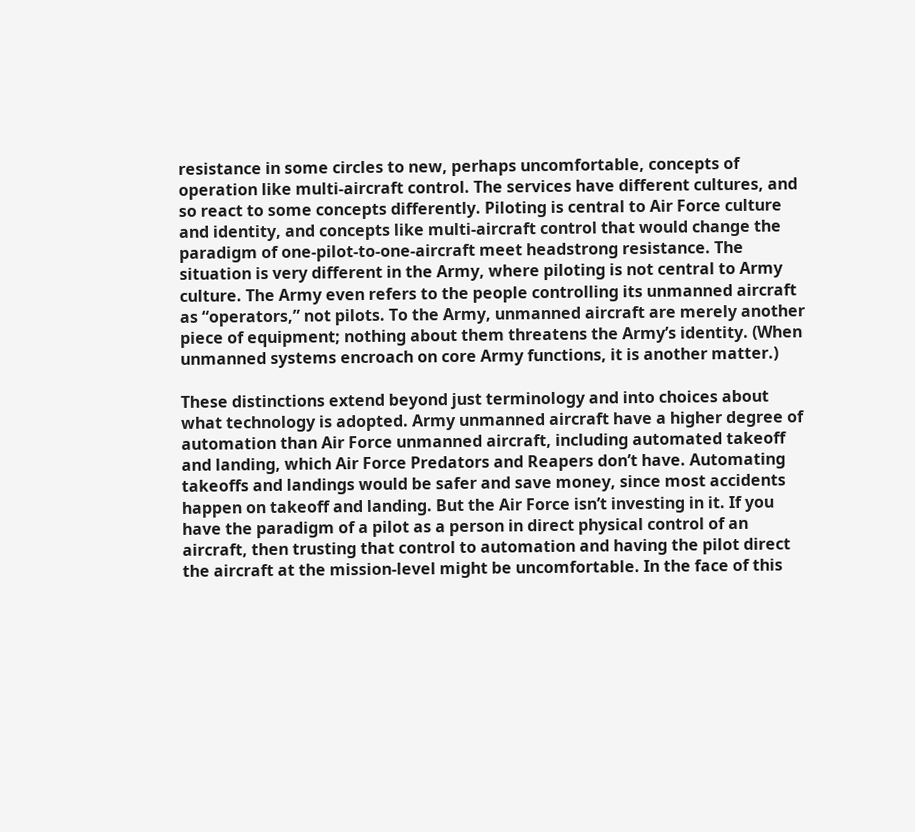resistance in some circles to new, perhaps uncomfortable, concepts of operation like multi-aircraft control. The services have different cultures, and so react to some concepts differently. Piloting is central to Air Force culture and identity, and concepts like multi-aircraft control that would change the paradigm of one-pilot-to-one-aircraft meet headstrong resistance. The situation is very different in the Army, where piloting is not central to Army culture. The Army even refers to the people controlling its unmanned aircraft as “operators,” not pilots. To the Army, unmanned aircraft are merely another piece of equipment; nothing about them threatens the Army’s identity. (When unmanned systems encroach on core Army functions, it is another matter.)

These distinctions extend beyond just terminology and into choices about what technology is adopted. Army unmanned aircraft have a higher degree of automation than Air Force unmanned aircraft, including automated takeoff and landing, which Air Force Predators and Reapers don’t have. Automating takeoffs and landings would be safer and save money, since most accidents happen on takeoff and landing. But the Air Force isn’t investing in it. If you have the paradigm of a pilot as a person in direct physical control of an aircraft, then trusting that control to automation and having the pilot direct the aircraft at the mission-level might be uncomfortable. In the face of this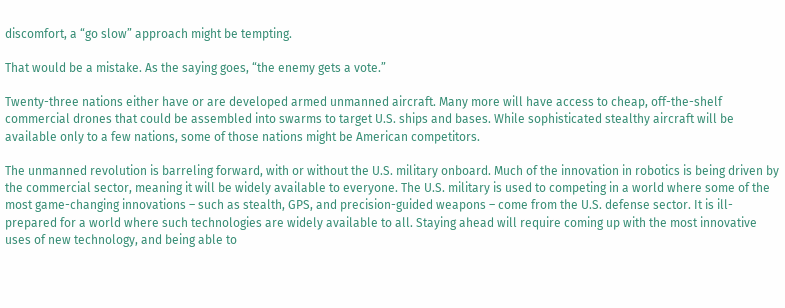discomfort, a “go slow” approach might be tempting.

That would be a mistake. As the saying goes, “the enemy gets a vote.”

Twenty-three nations either have or are developed armed unmanned aircraft. Many more will have access to cheap, off-the-shelf commercial drones that could be assembled into swarms to target U.S. ships and bases. While sophisticated stealthy aircraft will be available only to a few nations, some of those nations might be American competitors.

The unmanned revolution is barreling forward, with or without the U.S. military onboard. Much of the innovation in robotics is being driven by the commercial sector, meaning it will be widely available to everyone. The U.S. military is used to competing in a world where some of the most game-changing innovations – such as stealth, GPS, and precision-guided weapons – come from the U.S. defense sector. It is ill-prepared for a world where such technologies are widely available to all. Staying ahead will require coming up with the most innovative uses of new technology, and being able to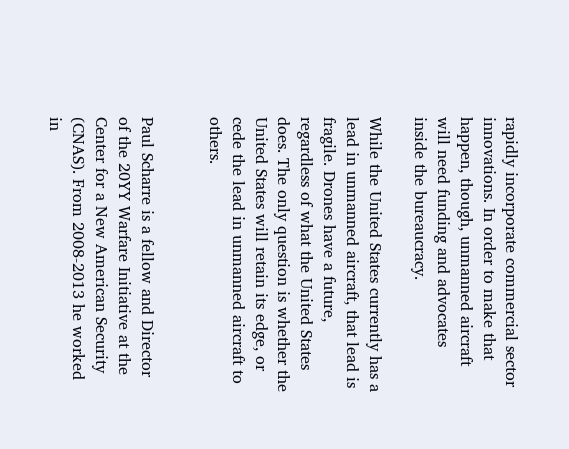rapidly incorporate commercial sector innovations. In order to make that happen, though, unmanned aircraft will need funding and advocates inside the bureaucracy.

While the United States currently has a lead in unmanned aircraft, that lead is fragile. Drones have a future, regardless of what the United States does. The only question is whether the United States will retain its edge, or cede the lead in unmanned aircraft to others.


Paul Scharre is a fellow and Director of the 20YY Warfare Initiative at the Center for a New American Security (CNAS). From 2008-2013 he worked in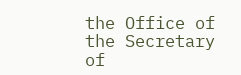the Office of the Secretary of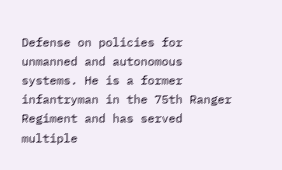Defense on policies for unmanned and autonomous systems. He is a former infantryman in the 75th Ranger Regiment and has served multiple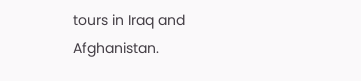tours in Iraq and Afghanistan.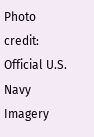Photo credit: Official U.S. Navy Imagery